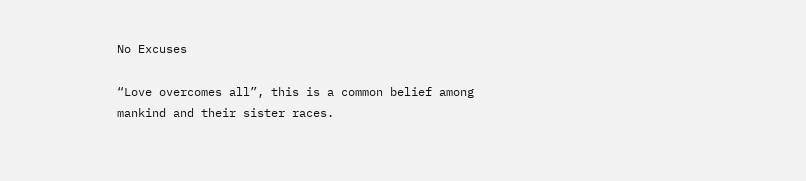No Excuses

“Love overcomes all”, this is a common belief among mankind and their sister races.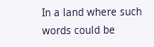In a land where such words could be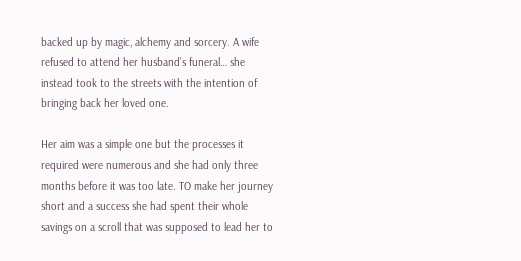backed up by magic, alchemy and sorcery. A wife refused to attend her husband’s funeral… she instead took to the streets with the intention of bringing back her loved one.

Her aim was a simple one but the processes it required were numerous and she had only three months before it was too late. TO make her journey short and a success she had spent their whole savings on a scroll that was supposed to lead her to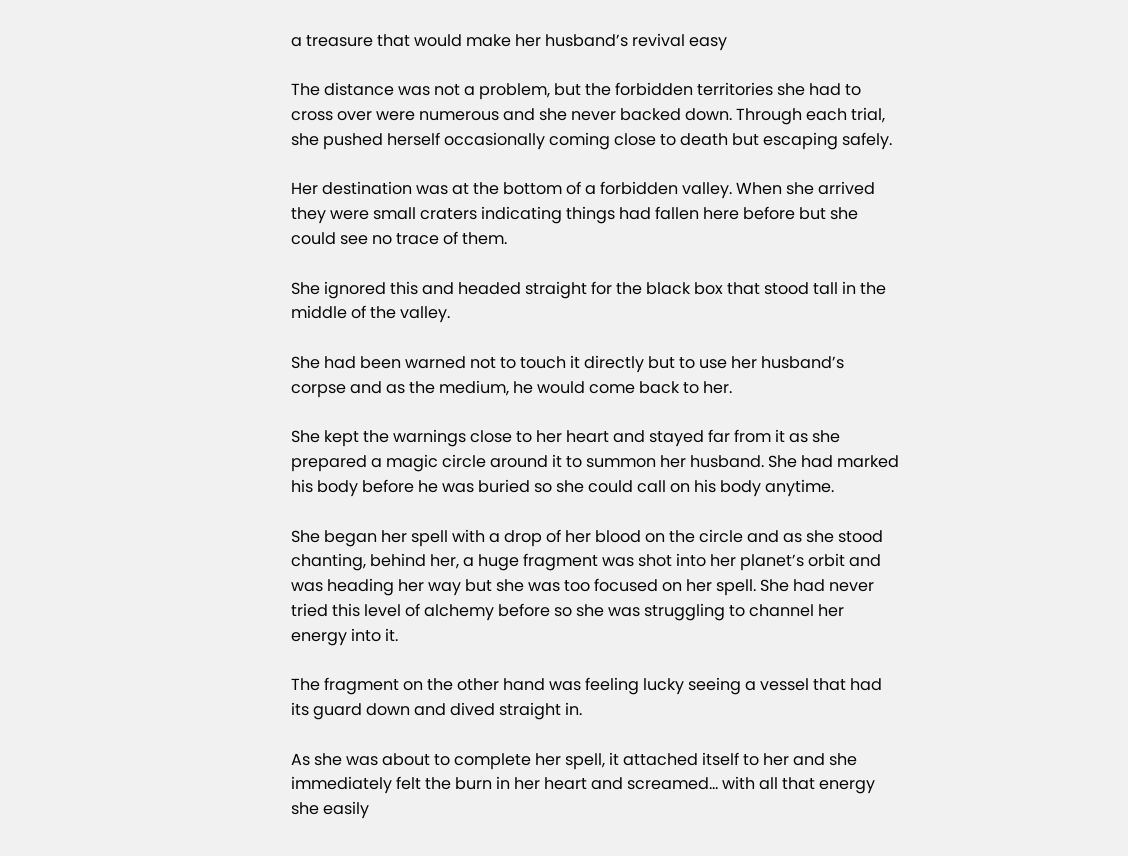a treasure that would make her husband’s revival easy

The distance was not a problem, but the forbidden territories she had to cross over were numerous and she never backed down. Through each trial, she pushed herself occasionally coming close to death but escaping safely.

Her destination was at the bottom of a forbidden valley. When she arrived they were small craters indicating things had fallen here before but she could see no trace of them.

She ignored this and headed straight for the black box that stood tall in the middle of the valley.

She had been warned not to touch it directly but to use her husband’s corpse and as the medium, he would come back to her.

She kept the warnings close to her heart and stayed far from it as she prepared a magic circle around it to summon her husband. She had marked his body before he was buried so she could call on his body anytime.

She began her spell with a drop of her blood on the circle and as she stood chanting, behind her, a huge fragment was shot into her planet’s orbit and was heading her way but she was too focused on her spell. She had never tried this level of alchemy before so she was struggling to channel her energy into it.

The fragment on the other hand was feeling lucky seeing a vessel that had its guard down and dived straight in.

As she was about to complete her spell, it attached itself to her and she immediately felt the burn in her heart and screamed… with all that energy she easily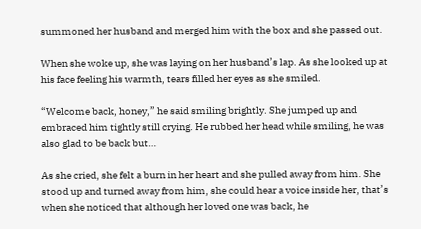summoned her husband and merged him with the box and she passed out.

When she woke up, she was laying on her husband’s lap. As she looked up at his face feeling his warmth, tears filled her eyes as she smiled.

“Welcome back, honey,” he said smiling brightly. She jumped up and embraced him tightly still crying. He rubbed her head while smiling, he was also glad to be back but…

As she cried, she felt a burn in her heart and she pulled away from him. She stood up and turned away from him, she could hear a voice inside her, that’s when she noticed that although her loved one was back, he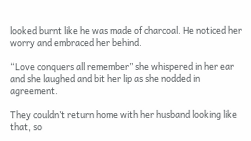looked burnt like he was made of charcoal. He noticed her worry and embraced her behind.

“Love conquers all remember” she whispered in her ear and she laughed and bit her lip as she nodded in agreement.

They couldn’t return home with her husband looking like that, so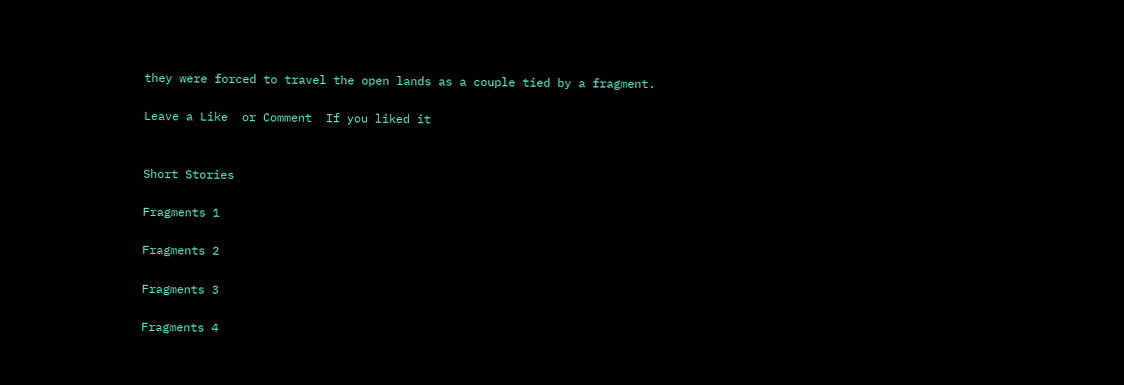they were forced to travel the open lands as a couple tied by a fragment.

Leave a Like  or Comment  If you liked it


Short Stories

Fragments 1

Fragments 2

Fragments 3

Fragments 4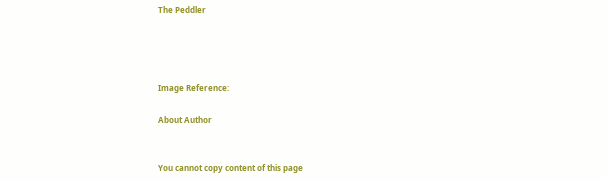The Peddler




Image Reference:

About Author


You cannot copy content of this page